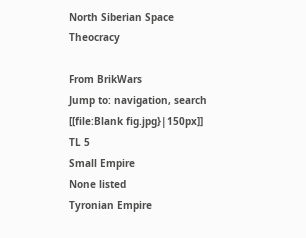North Siberian Space Theocracy

From BrikWars
Jump to: navigation, search
[[file:Blank fig.jpg}|150px]]
TL 5
Small Empire
None listed
Tyronian Empire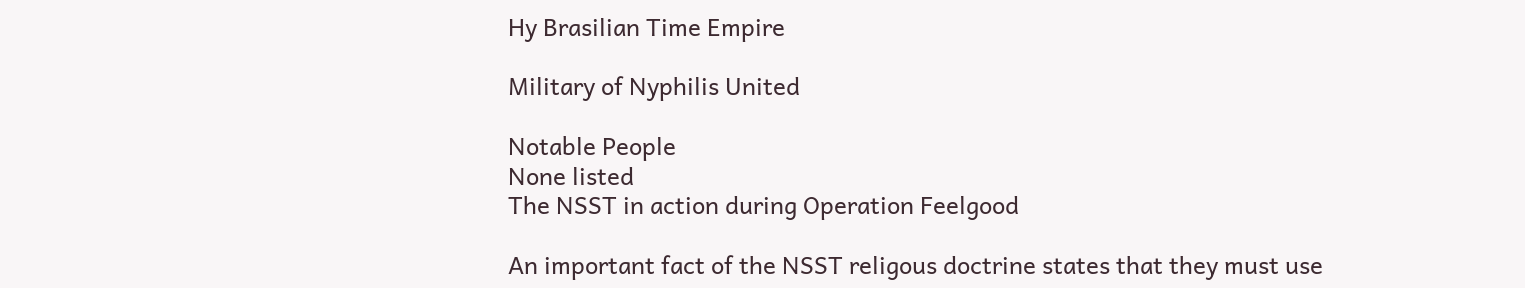Hy Brasilian Time Empire

Military of Nyphilis United

Notable People
None listed
The NSST in action during Operation Feelgood

An important fact of the NSST religous doctrine states that they must use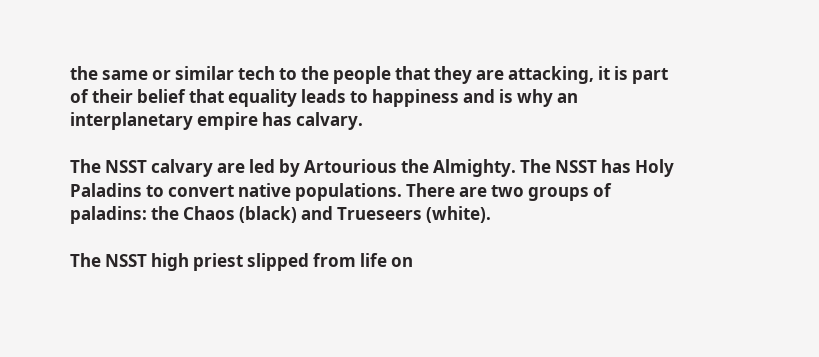the same or similar tech to the people that they are attacking, it is part of their belief that equality leads to happiness and is why an interplanetary empire has calvary.

The NSST calvary are led by Artourious the Almighty. The NSST has Holy Paladins to convert native populations. There are two groups of paladins: the Chaos (black) and Trueseers (white).

The NSST high priest slipped from life on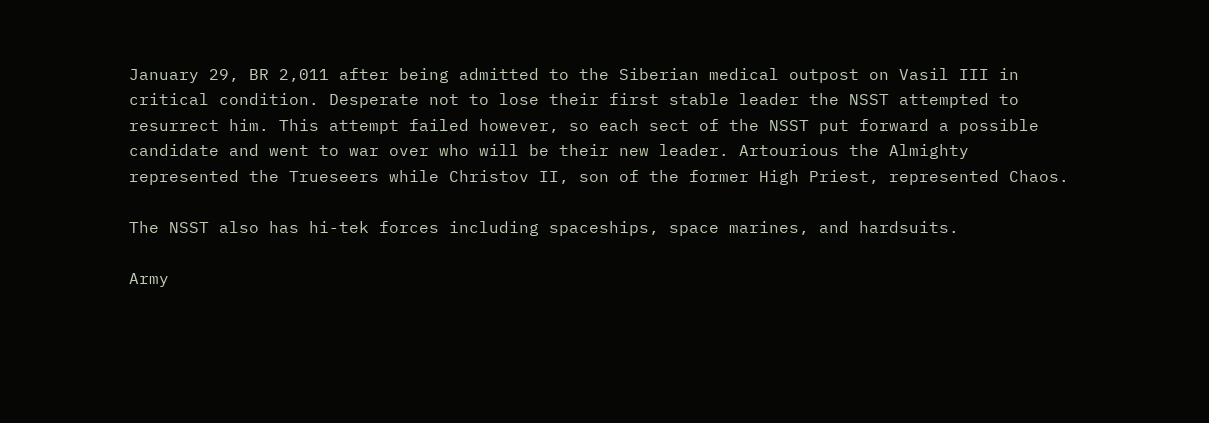January 29, BR 2,011 after being admitted to the Siberian medical outpost on Vasil III in critical condition. Desperate not to lose their first stable leader the NSST attempted to resurrect him. This attempt failed however, so each sect of the NSST put forward a possible candidate and went to war over who will be their new leader. Artourious the Almighty represented the Trueseers while Christov II, son of the former High Priest, represented Chaos.

The NSST also has hi-tek forces including spaceships, space marines, and hardsuits.

Army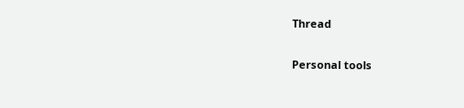Thread

Personal tools